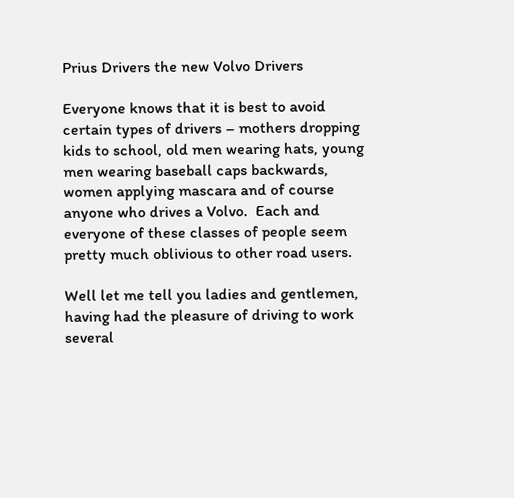Prius Drivers the new Volvo Drivers

Everyone knows that it is best to avoid certain types of drivers – mothers dropping kids to school, old men wearing hats, young men wearing baseball caps backwards, women applying mascara and of course anyone who drives a Volvo.  Each and everyone of these classes of people seem pretty much oblivious to other road users.

Well let me tell you ladies and gentlemen, having had the pleasure of driving to work several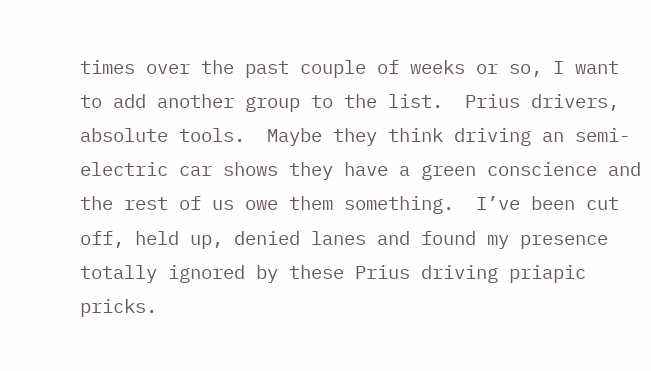times over the past couple of weeks or so, I want to add another group to the list.  Prius drivers, absolute tools.  Maybe they think driving an semi-electric car shows they have a green conscience and the rest of us owe them something.  I’ve been cut off, held up, denied lanes and found my presence totally ignored by these Prius driving priapic pricks.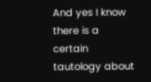And yes I know there is a certain tautology about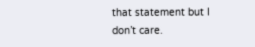that statement but I don’t care.